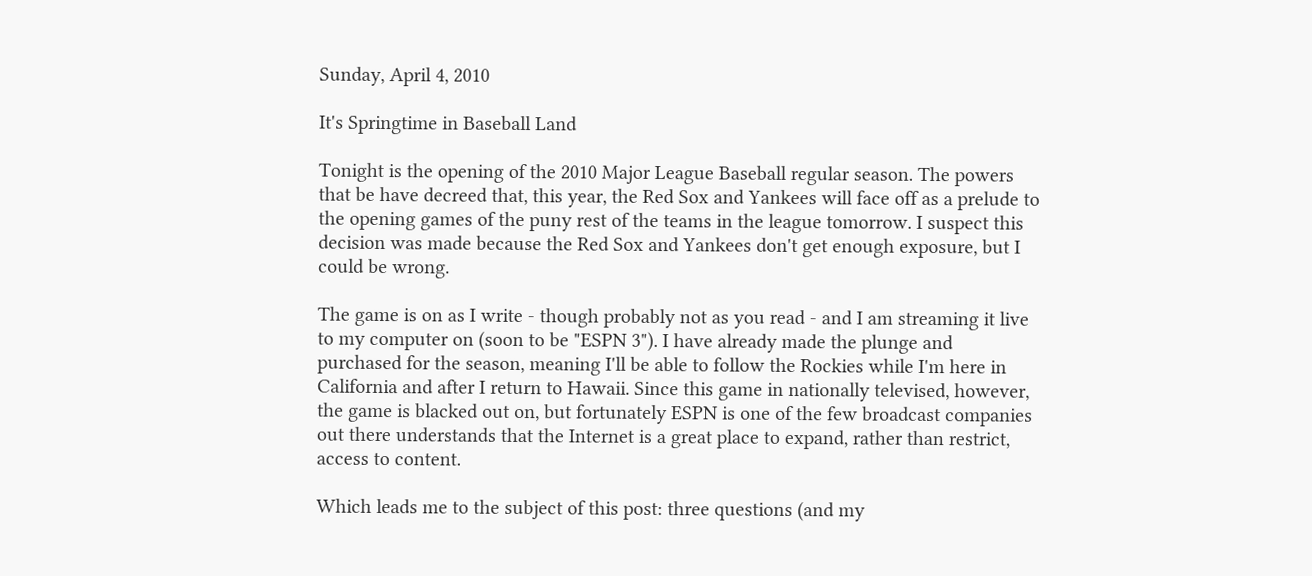Sunday, April 4, 2010

It's Springtime in Baseball Land

Tonight is the opening of the 2010 Major League Baseball regular season. The powers that be have decreed that, this year, the Red Sox and Yankees will face off as a prelude to the opening games of the puny rest of the teams in the league tomorrow. I suspect this decision was made because the Red Sox and Yankees don't get enough exposure, but I could be wrong.

The game is on as I write - though probably not as you read - and I am streaming it live to my computer on (soon to be "ESPN 3"). I have already made the plunge and purchased for the season, meaning I'll be able to follow the Rockies while I'm here in California and after I return to Hawaii. Since this game in nationally televised, however, the game is blacked out on, but fortunately ESPN is one of the few broadcast companies out there understands that the Internet is a great place to expand, rather than restrict, access to content.

Which leads me to the subject of this post: three questions (and my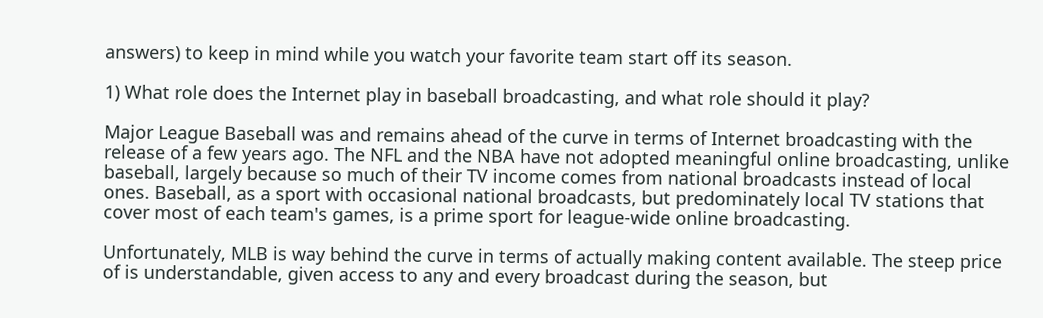answers) to keep in mind while you watch your favorite team start off its season.

1) What role does the Internet play in baseball broadcasting, and what role should it play?

Major League Baseball was and remains ahead of the curve in terms of Internet broadcasting with the release of a few years ago. The NFL and the NBA have not adopted meaningful online broadcasting, unlike baseball, largely because so much of their TV income comes from national broadcasts instead of local ones. Baseball, as a sport with occasional national broadcasts, but predominately local TV stations that cover most of each team's games, is a prime sport for league-wide online broadcasting.

Unfortunately, MLB is way behind the curve in terms of actually making content available. The steep price of is understandable, given access to any and every broadcast during the season, but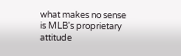what makes no sense is MLB's proprietary attitude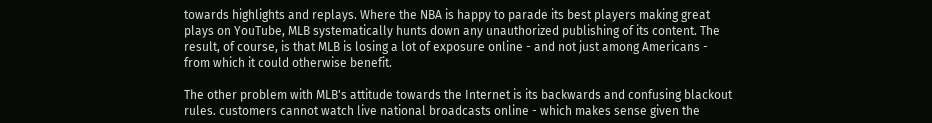towards highlights and replays. Where the NBA is happy to parade its best players making great plays on YouTube, MLB systematically hunts down any unauthorized publishing of its content. The result, of course, is that MLB is losing a lot of exposure online - and not just among Americans - from which it could otherwise benefit.

The other problem with MLB's attitude towards the Internet is its backwards and confusing blackout rules. customers cannot watch live national broadcasts online - which makes sense given the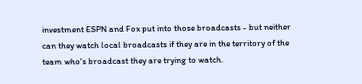investment ESPN and Fox put into those broadcasts - but neither can they watch local broadcasts if they are in the territory of the team who's broadcast they are trying to watch.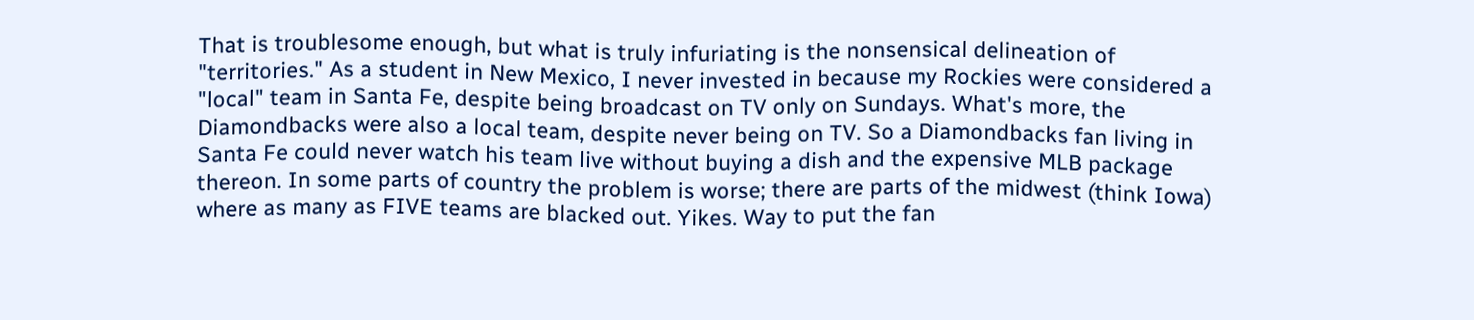That is troublesome enough, but what is truly infuriating is the nonsensical delineation of "territories." As a student in New Mexico, I never invested in because my Rockies were considered a "local" team in Santa Fe, despite being broadcast on TV only on Sundays. What's more, the Diamondbacks were also a local team, despite never being on TV. So a Diamondbacks fan living in Santa Fe could never watch his team live without buying a dish and the expensive MLB package thereon. In some parts of country the problem is worse; there are parts of the midwest (think Iowa) where as many as FIVE teams are blacked out. Yikes. Way to put the fan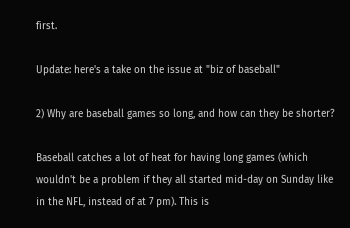first.

Update: here's a take on the issue at "biz of baseball"

2) Why are baseball games so long, and how can they be shorter?

Baseball catches a lot of heat for having long games (which wouldn't be a problem if they all started mid-day on Sunday like in the NFL, instead of at 7 pm). This is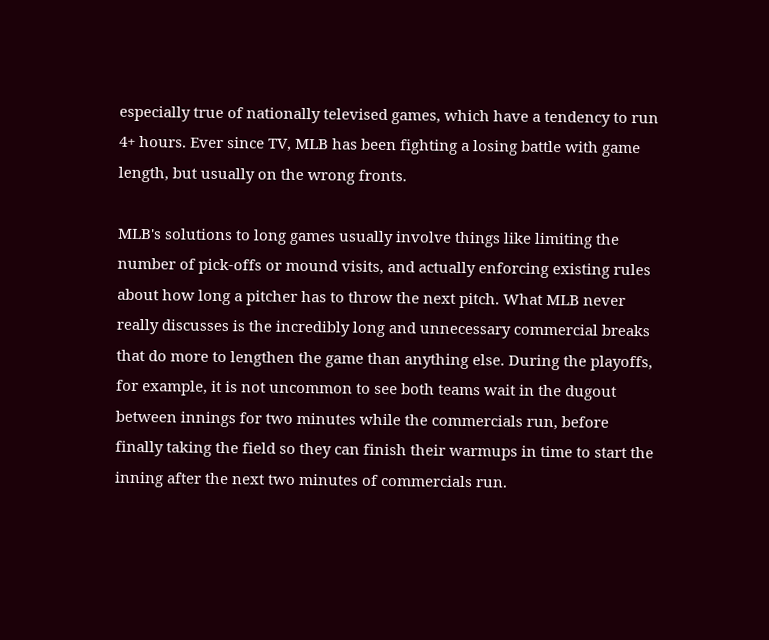especially true of nationally televised games, which have a tendency to run 4+ hours. Ever since TV, MLB has been fighting a losing battle with game length, but usually on the wrong fronts.

MLB's solutions to long games usually involve things like limiting the number of pick-offs or mound visits, and actually enforcing existing rules about how long a pitcher has to throw the next pitch. What MLB never really discusses is the incredibly long and unnecessary commercial breaks that do more to lengthen the game than anything else. During the playoffs, for example, it is not uncommon to see both teams wait in the dugout between innings for two minutes while the commercials run, before finally taking the field so they can finish their warmups in time to start the inning after the next two minutes of commercials run.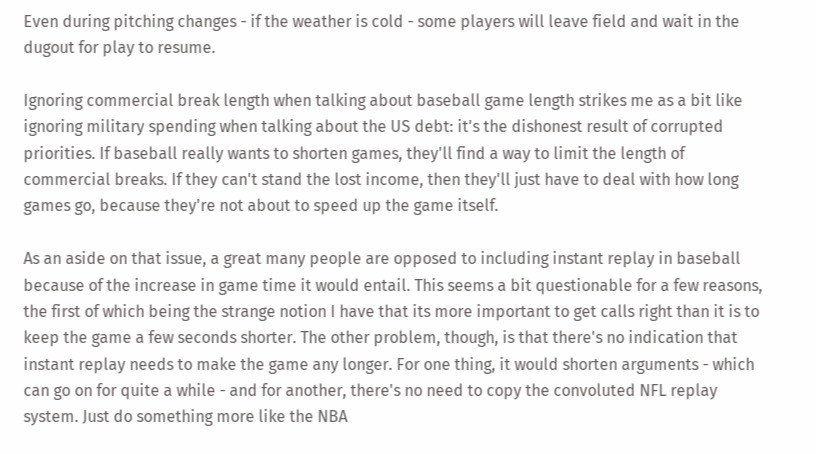Even during pitching changes - if the weather is cold - some players will leave field and wait in the dugout for play to resume.

Ignoring commercial break length when talking about baseball game length strikes me as a bit like ignoring military spending when talking about the US debt: it's the dishonest result of corrupted priorities. If baseball really wants to shorten games, they'll find a way to limit the length of commercial breaks. If they can't stand the lost income, then they'll just have to deal with how long games go, because they're not about to speed up the game itself.

As an aside on that issue, a great many people are opposed to including instant replay in baseball because of the increase in game time it would entail. This seems a bit questionable for a few reasons, the first of which being the strange notion I have that its more important to get calls right than it is to keep the game a few seconds shorter. The other problem, though, is that there's no indication that instant replay needs to make the game any longer. For one thing, it would shorten arguments - which can go on for quite a while - and for another, there's no need to copy the convoluted NFL replay system. Just do something more like the NBA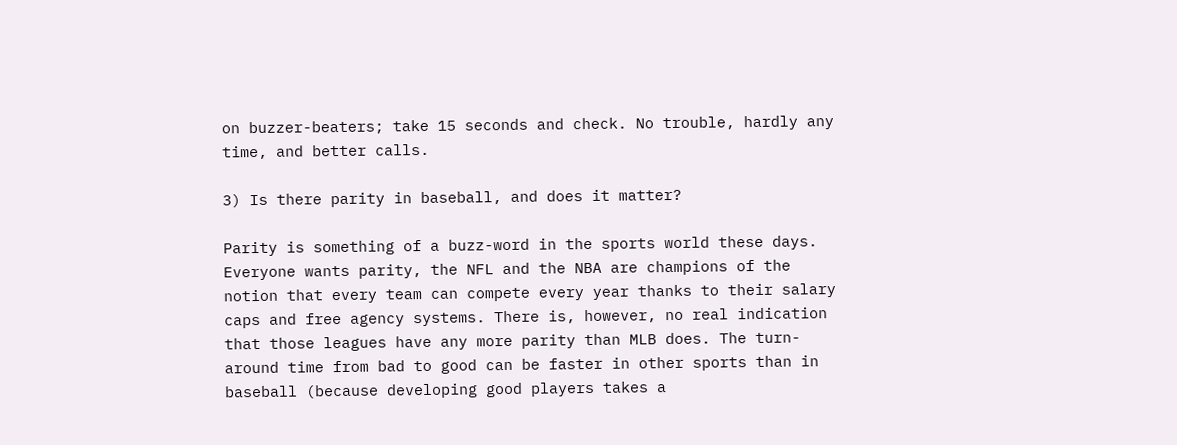on buzzer-beaters; take 15 seconds and check. No trouble, hardly any time, and better calls.

3) Is there parity in baseball, and does it matter?

Parity is something of a buzz-word in the sports world these days. Everyone wants parity, the NFL and the NBA are champions of the notion that every team can compete every year thanks to their salary caps and free agency systems. There is, however, no real indication that those leagues have any more parity than MLB does. The turn-around time from bad to good can be faster in other sports than in baseball (because developing good players takes a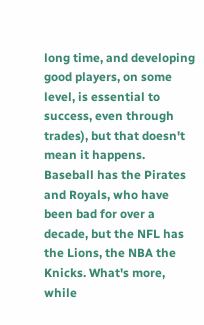long time, and developing good players, on some level, is essential to success, even through trades), but that doesn't mean it happens. Baseball has the Pirates and Royals, who have been bad for over a decade, but the NFL has the Lions, the NBA the Knicks. What's more, while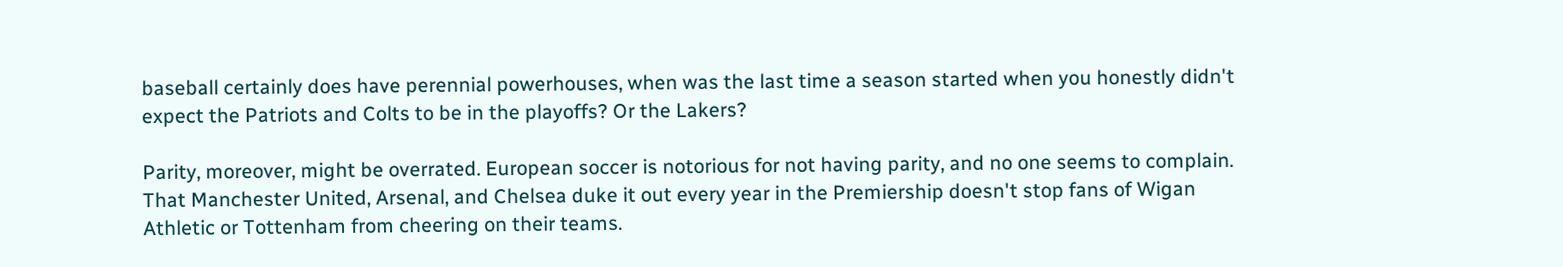baseball certainly does have perennial powerhouses, when was the last time a season started when you honestly didn't expect the Patriots and Colts to be in the playoffs? Or the Lakers?

Parity, moreover, might be overrated. European soccer is notorious for not having parity, and no one seems to complain. That Manchester United, Arsenal, and Chelsea duke it out every year in the Premiership doesn't stop fans of Wigan Athletic or Tottenham from cheering on their teams.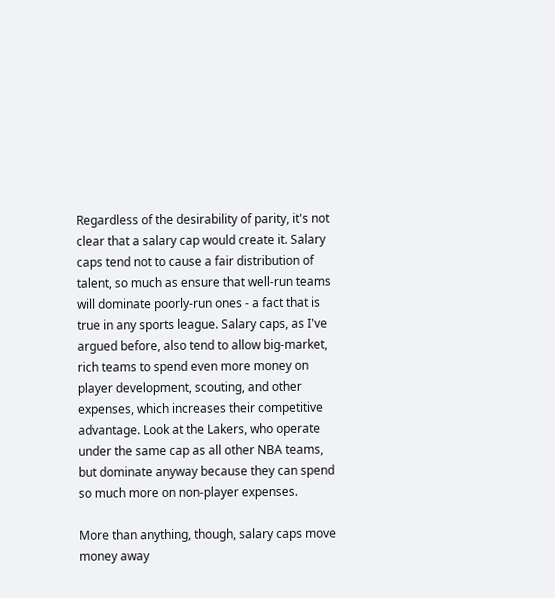Regardless of the desirability of parity, it's not clear that a salary cap would create it. Salary caps tend not to cause a fair distribution of talent, so much as ensure that well-run teams will dominate poorly-run ones - a fact that is true in any sports league. Salary caps, as I've argued before, also tend to allow big-market, rich teams to spend even more money on player development, scouting, and other expenses, which increases their competitive advantage. Look at the Lakers, who operate under the same cap as all other NBA teams, but dominate anyway because they can spend so much more on non-player expenses.

More than anything, though, salary caps move money away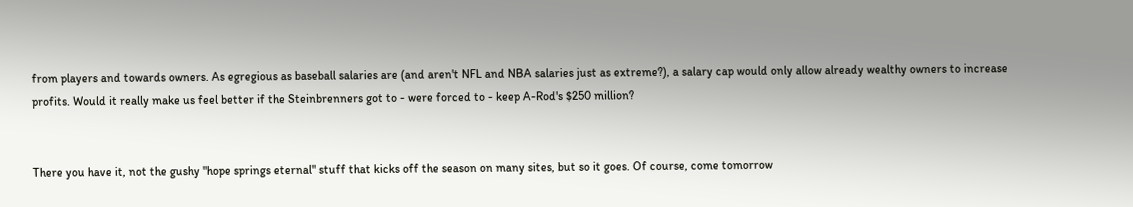from players and towards owners. As egregious as baseball salaries are (and aren't NFL and NBA salaries just as extreme?), a salary cap would only allow already wealthy owners to increase profits. Would it really make us feel better if the Steinbrenners got to - were forced to - keep A-Rod's $250 million?


There you have it, not the gushy "hope springs eternal" stuff that kicks off the season on many sites, but so it goes. Of course, come tomorrow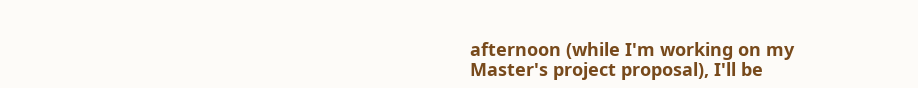afternoon (while I'm working on my Master's project proposal), I'll be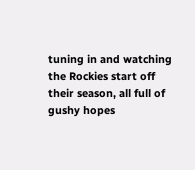tuning in and watching the Rockies start off their season, all full of gushy hopes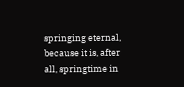springing eternal, because it is, after all, springtime in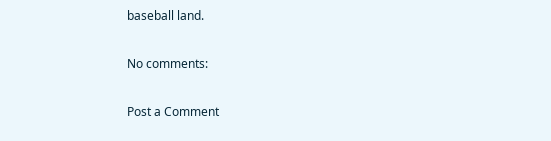baseball land.

No comments:

Post a Comment